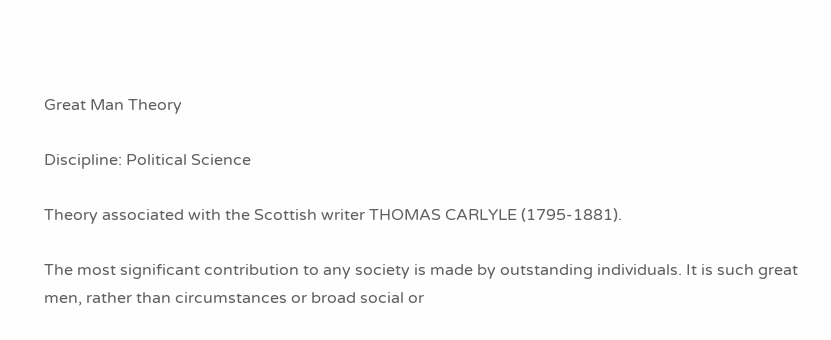Great Man Theory

Discipline: Political Science

Theory associated with the Scottish writer THOMAS CARLYLE (1795-1881).

The most significant contribution to any society is made by outstanding individuals. It is such great men, rather than circumstances or broad social or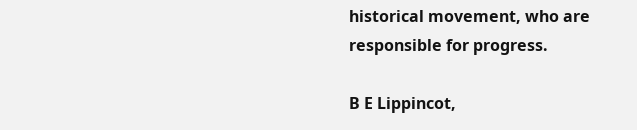historical movement, who are responsible for progress.

B E Lippincot,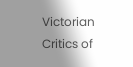Victorian Critics of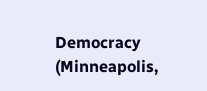Democracy (Minneapolis,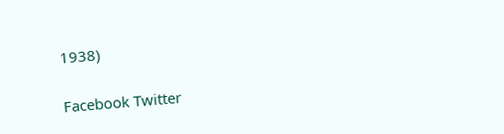1938)


Facebook Twitter